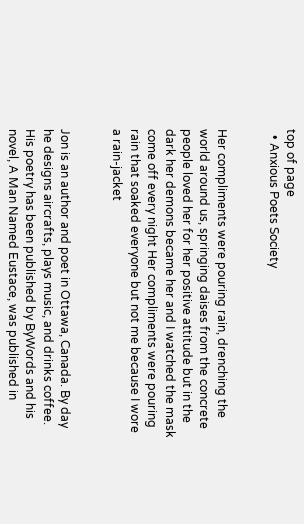top of page
  • Anxious Poets Society


Her compliments were pouring rain, drenching the world around us, springing daises from the concrete people loved her for her positive attitude but in the dark her demons became her and I watched the mask come off every night Her compliments were pouring rain that soaked everyone but not me because I wore a rain-jacket


Jon is an author and poet in Ottawa, Canada. By day he designs aircrafts, plays music, and drinks coffee. His poetry has been published by ByWords and his novel, A Man Named Eustace, was published in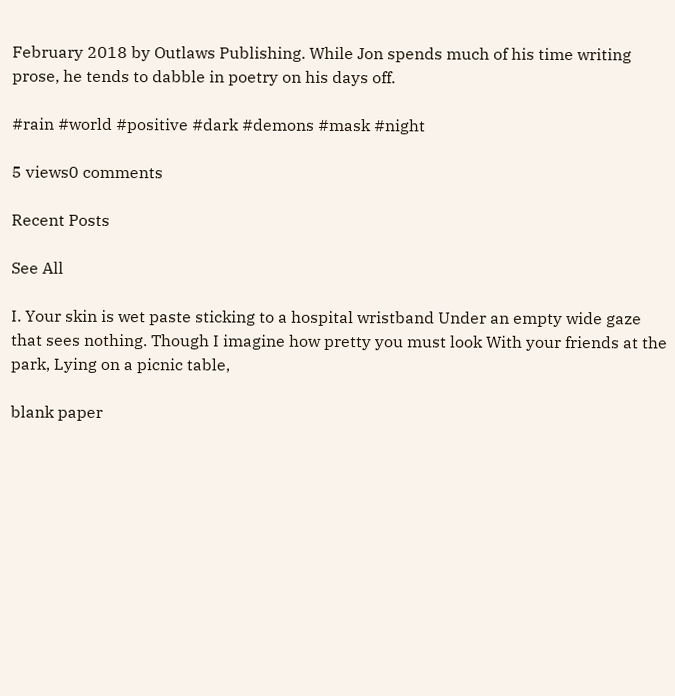February 2018 by Outlaws Publishing. While Jon spends much of his time writing prose, he tends to dabble in poetry on his days off.

#rain #world #positive #dark #demons #mask #night

5 views0 comments

Recent Posts

See All

I. Your skin is wet paste sticking to a hospital wristband Under an empty wide gaze that sees nothing. Though I imagine how pretty you must look With your friends at the park, Lying on a picnic table,

blank paper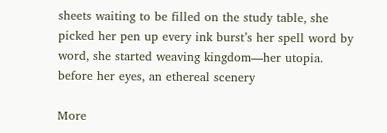sheets waiting to be filled on the study table, she picked her pen up every ink burst’s her spell word by word, she started weaving kingdom—her utopia. before her eyes, an ethereal scenery

More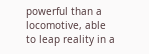powerful than a locomotive, able to leap reality in a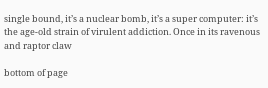single bound, it’s a nuclear bomb, it’s a super computer: it’s the age-old strain of virulent addiction. Once in its ravenous and raptor claw

bottom of page